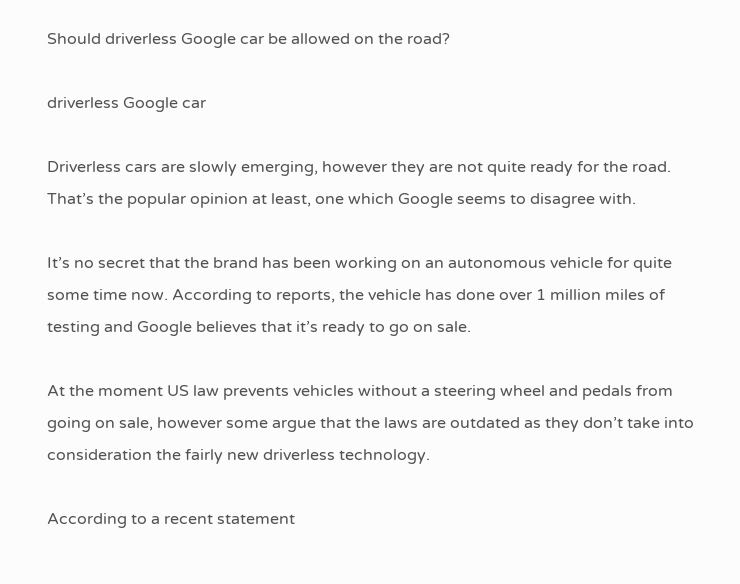Should driverless Google car be allowed on the road?

driverless Google car

Driverless cars are slowly emerging, however they are not quite ready for the road. That’s the popular opinion at least, one which Google seems to disagree with.

It’s no secret that the brand has been working on an autonomous vehicle for quite some time now. According to reports, the vehicle has done over 1 million miles of testing and Google believes that it’s ready to go on sale.

At the moment US law prevents vehicles without a steering wheel and pedals from going on sale, however some argue that the laws are outdated as they don’t take into consideration the fairly new driverless technology.

According to a recent statement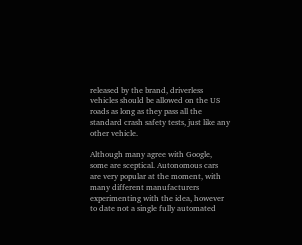released by the brand, driverless vehicles should be allowed on the US roads as long as they pass all the standard crash safety tests, just like any other vehicle.

Although many agree with Google, some are sceptical. Autonomous cars are very popular at the moment, with many different manufacturers experimenting with the idea, however to date not a single fully automated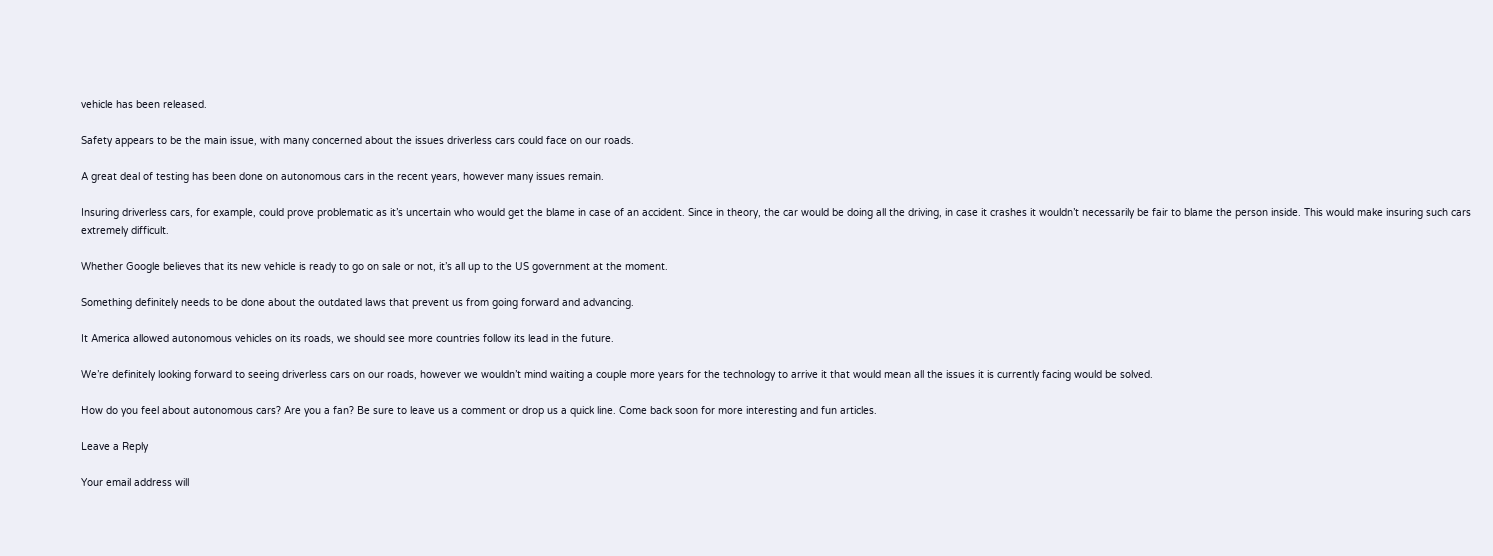vehicle has been released.

Safety appears to be the main issue, with many concerned about the issues driverless cars could face on our roads.

A great deal of testing has been done on autonomous cars in the recent years, however many issues remain.

Insuring driverless cars, for example, could prove problematic as it’s uncertain who would get the blame in case of an accident. Since in theory, the car would be doing all the driving, in case it crashes it wouldn’t necessarily be fair to blame the person inside. This would make insuring such cars extremely difficult.

Whether Google believes that its new vehicle is ready to go on sale or not, it’s all up to the US government at the moment.

Something definitely needs to be done about the outdated laws that prevent us from going forward and advancing.

It America allowed autonomous vehicles on its roads, we should see more countries follow its lead in the future.

We’re definitely looking forward to seeing driverless cars on our roads, however we wouldn’t mind waiting a couple more years for the technology to arrive it that would mean all the issues it is currently facing would be solved.

How do you feel about autonomous cars? Are you a fan? Be sure to leave us a comment or drop us a quick line. Come back soon for more interesting and fun articles.

Leave a Reply

Your email address will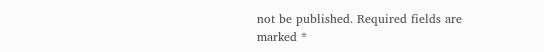not be published. Required fields are marked *